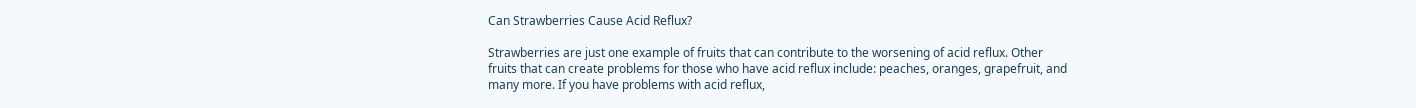Can Strawberries Cause Acid Reflux?

Strawberries are just one example of fruits that can contribute to the worsening of acid reflux. Other fruits that can create problems for those who have acid reflux include: peaches, oranges, grapefruit, and many more. If you have problems with acid reflux,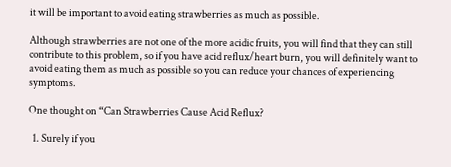it will be important to avoid eating strawberries as much as possible.

Although strawberries are not one of the more acidic fruits, you will find that they can still contribute to this problem, so if you have acid reflux/heart burn, you will definitely want to avoid eating them as much as possible so you can reduce your chances of experiencing symptoms.

One thought on “Can Strawberries Cause Acid Reflux?

  1. Surely if you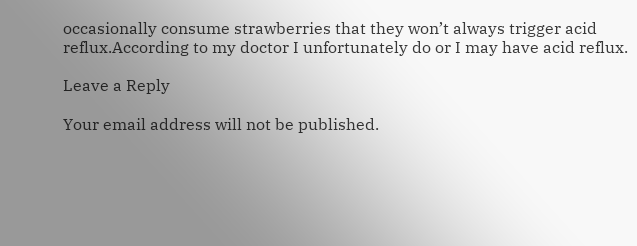occasionally consume strawberries that they won’t always trigger acid reflux.According to my doctor I unfortunately do or I may have acid reflux.

Leave a Reply

Your email address will not be published.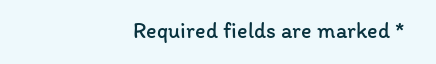Required fields are marked *